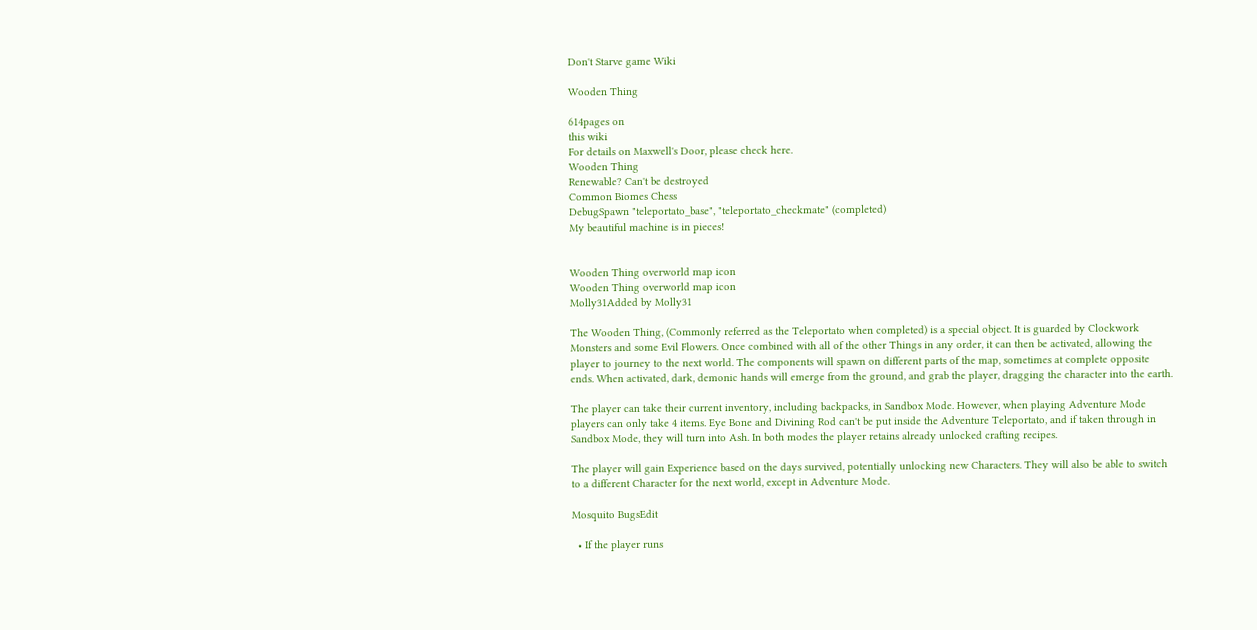Don't Starve game Wiki

Wooden Thing

614pages on
this wiki
For details on Maxwell's Door, please check here.
Wooden Thing
Renewable? Can't be destroyed
Common Biomes Chess
DebugSpawn "teleportato_base", "teleportato_checkmate" (completed)
My beautiful machine is in pieces!


Wooden Thing overworld map icon
Wooden Thing overworld map icon
Molly31Added by Molly31

The Wooden Thing, (Commonly referred as the Teleportato when completed) is a special object. It is guarded by Clockwork Monsters and some Evil Flowers. Once combined with all of the other Things in any order, it can then be activated, allowing the player to journey to the next world. The components will spawn on different parts of the map, sometimes at complete opposite ends. When activated, dark, demonic hands will emerge from the ground, and grab the player, dragging the character into the earth.

The player can take their current inventory, including backpacks, in Sandbox Mode. However, when playing Adventure Mode players can only take 4 items. Eye Bone and Divining Rod can't be put inside the Adventure Teleportato, and if taken through in Sandbox Mode, they will turn into Ash. In both modes the player retains already unlocked crafting recipes.

The player will gain Experience based on the days survived, potentially unlocking new Characters. They will also be able to switch to a different Character for the next world, except in Adventure Mode.

Mosquito BugsEdit

  • If the player runs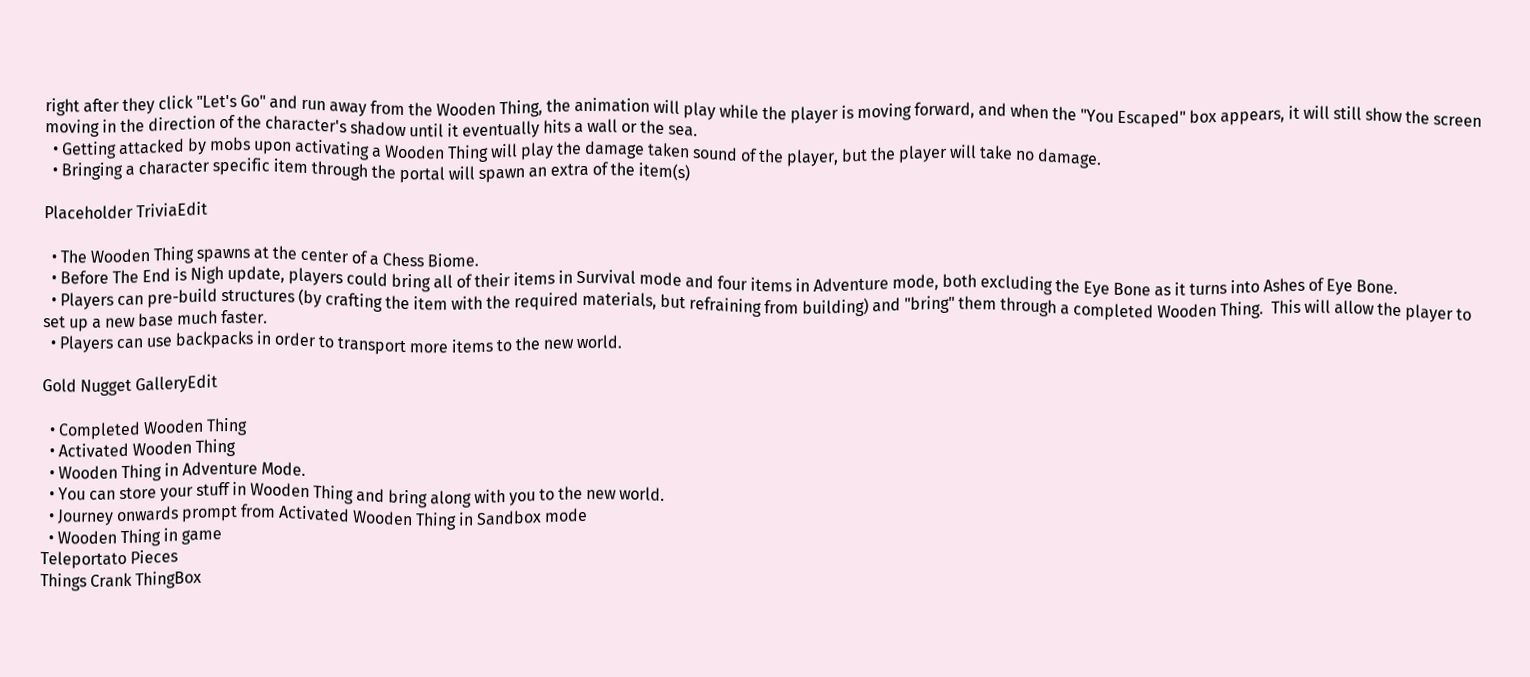right after they click "Let's Go" and run away from the Wooden Thing, the animation will play while the player is moving forward, and when the "You Escaped" box appears, it will still show the screen moving in the direction of the character's shadow until it eventually hits a wall or the sea.
  • Getting attacked by mobs upon activating a Wooden Thing will play the damage taken sound of the player, but the player will take no damage.
  • Bringing a character specific item through the portal will spawn an extra of the item(s)

Placeholder TriviaEdit

  • The Wooden Thing spawns at the center of a Chess Biome.
  • Before The End is Nigh update, players could bring all of their items in Survival mode and four items in Adventure mode, both excluding the Eye Bone as it turns into Ashes of Eye Bone.
  • Players can pre-build structures (by crafting the item with the required materials, but refraining from building) and "bring" them through a completed Wooden Thing.  This will allow the player to set up a new base much faster.
  • Players can use backpacks in order to transport more items to the new world.

Gold Nugget GalleryEdit

  • Completed Wooden Thing
  • Activated Wooden Thing
  • Wooden Thing in Adventure Mode.
  • You can store your stuff in Wooden Thing and bring along with you to the new world.
  • Journey onwards prompt from Activated Wooden Thing in Sandbox mode
  • Wooden Thing in game
Teleportato Pieces
Things Crank ThingBox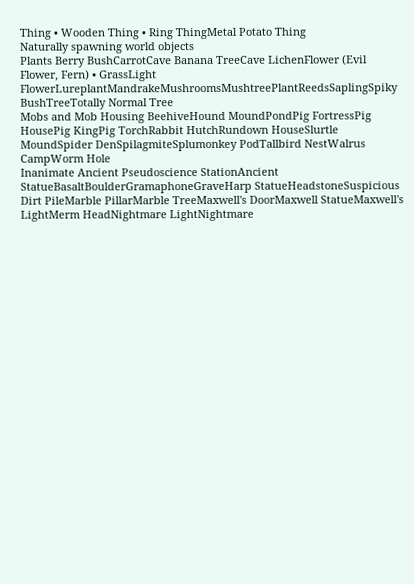Thing • Wooden Thing • Ring ThingMetal Potato Thing
Naturally spawning world objects
Plants Berry BushCarrotCave Banana TreeCave LichenFlower (Evil Flower, Fern) • GrassLight FlowerLureplantMandrakeMushroomsMushtreePlantReedsSaplingSpiky BushTreeTotally Normal Tree
Mobs and Mob Housing BeehiveHound MoundPondPig FortressPig HousePig KingPig TorchRabbit HutchRundown HouseSlurtle MoundSpider DenSpilagmiteSplumonkey PodTallbird NestWalrus CampWorm Hole
Inanimate Ancient Pseudoscience StationAncient StatueBasaltBoulderGramaphoneGraveHarp StatueHeadstoneSuspicious Dirt PileMarble PillarMarble TreeMaxwell's DoorMaxwell StatueMaxwell's LightMerm HeadNightmare LightNightmare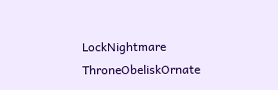LockNightmare ThroneObeliskOrnate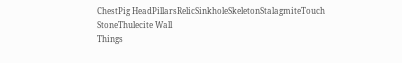ChestPig HeadPillarsRelicSinkholeSkeletonStalagmiteTouch StoneThulecite Wall
Things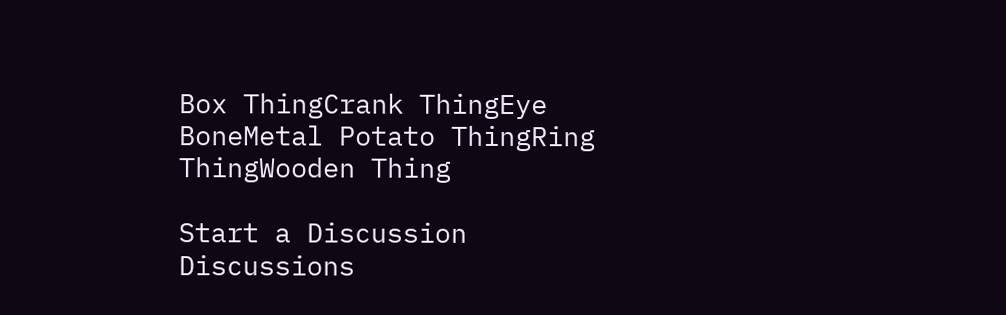Box ThingCrank ThingEye BoneMetal Potato ThingRing ThingWooden Thing

Start a Discussion Discussions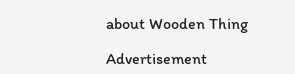about Wooden Thing

Advertisement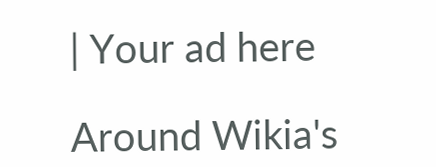| Your ad here

Around Wikia's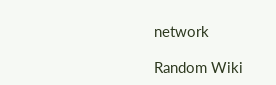network

Random Wiki